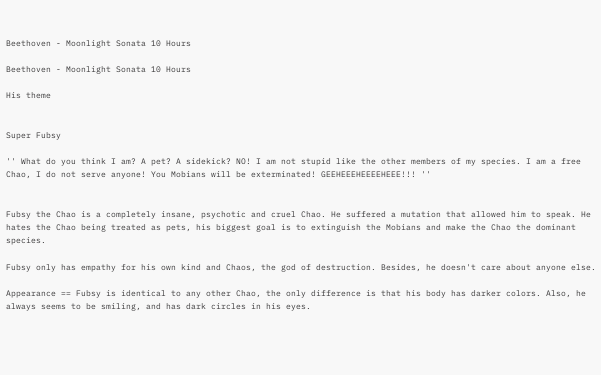Beethoven - Moonlight Sonata 10 Hours

Beethoven - Moonlight Sonata 10 Hours

His theme


Super Fubsy

'' What do you think I am? A pet? A sidekick? NO! I am not stupid like the other members of my species. I am a free Chao, I do not serve anyone! You Mobians will be exterminated! GEEHEEEHEEEEHEEE!!! ''


Fubsy the Chao is a completely insane, psychotic and cruel Chao. He suffered a mutation that allowed him to speak. He hates the Chao being treated as pets, his biggest goal is to extinguish the Mobians and make the Chao the dominant species.

Fubsy only has empathy for his own kind and Chaos, the god of destruction. Besides, he doesn't care about anyone else.

Appearance == Fubsy is identical to any other Chao, the only difference is that his body has darker colors. Also, he always seems to be smiling, and has dark circles in his eyes.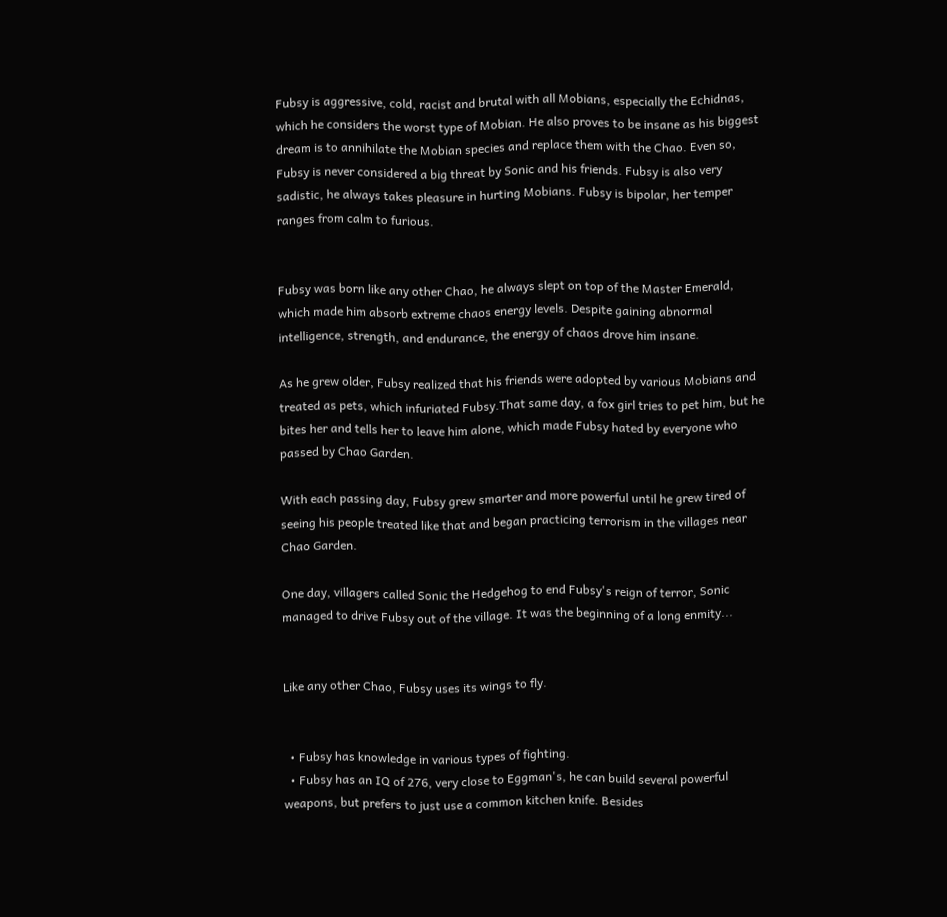Fubsy is aggressive, cold, racist and brutal with all Mobians, especially the Echidnas, which he considers the worst type of Mobian. He also proves to be insane as his biggest dream is to annihilate the Mobian species and replace them with the Chao. Even so, Fubsy is never considered a big threat by Sonic and his friends. Fubsy is also very sadistic, he always takes pleasure in hurting Mobians. Fubsy is bipolar, her temper ranges from calm to furious.


Fubsy was born like any other Chao, he always slept on top of the Master Emerald, which made him absorb extreme chaos energy levels. Despite gaining abnormal intelligence, strength, and endurance, the energy of chaos drove him insane.

As he grew older, Fubsy realized that his friends were adopted by various Mobians and treated as pets, which infuriated Fubsy.That same day, a fox girl tries to pet him, but he bites her and tells her to leave him alone, which made Fubsy hated by everyone who passed by Chao Garden.

With each passing day, Fubsy grew smarter and more powerful until he grew tired of seeing his people treated like that and began practicing terrorism in the villages near Chao Garden.

One day, villagers called Sonic the Hedgehog to end Fubsy's reign of terror, Sonic managed to drive Fubsy out of the village. It was the beginning of a long enmity...


Like any other Chao, Fubsy uses its wings to fly.


  • Fubsy has knowledge in various types of fighting.
  • Fubsy has an IQ of 276, very close to Eggman's, he can build several powerful weapons, but prefers to just use a common kitchen knife. Besides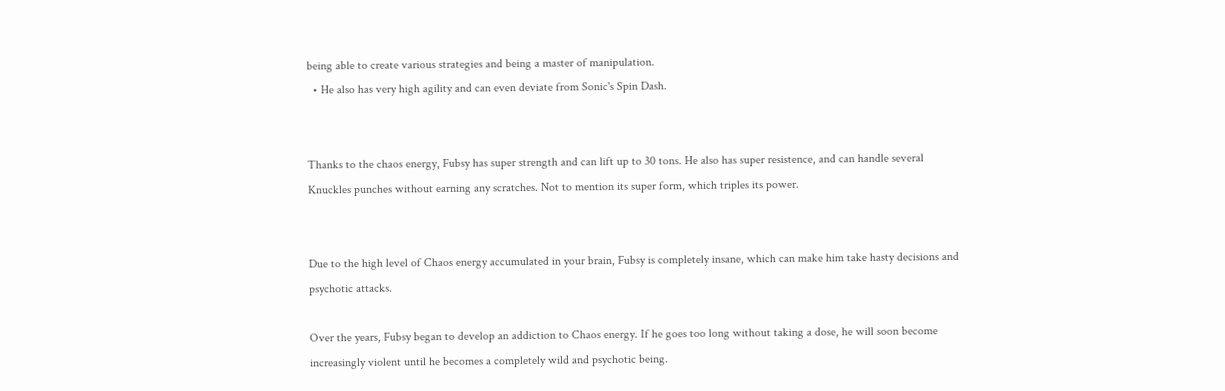being able to create various strategies and being a master of manipulation.
  • He also has very high agility and can even deviate from Sonic's Spin Dash.


Thanks to the chaos energy, Fubsy has super strength and can lift up to 30 tons. He also has super resistence, and can handle several Knuckles punches without earning any scratches. Not to mention its super form, which triples its power.


Due to the high level of Chaos energy accumulated in your brain, Fubsy is completely insane, which can make him take hasty decisions and psychotic attacks.

Over the years, Fubsy began to develop an addiction to Chaos energy. If he goes too long without taking a dose, he will soon become increasingly violent until he becomes a completely wild and psychotic being.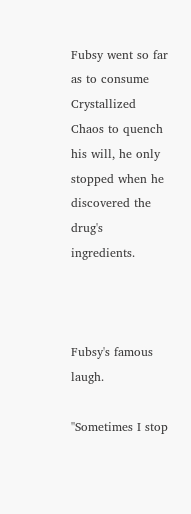Fubsy went so far as to consume Crystallized Chaos to quench his will, he only stopped when he discovered the drug's ingredients.



Fubsy's famous laugh.

''Sometimes I stop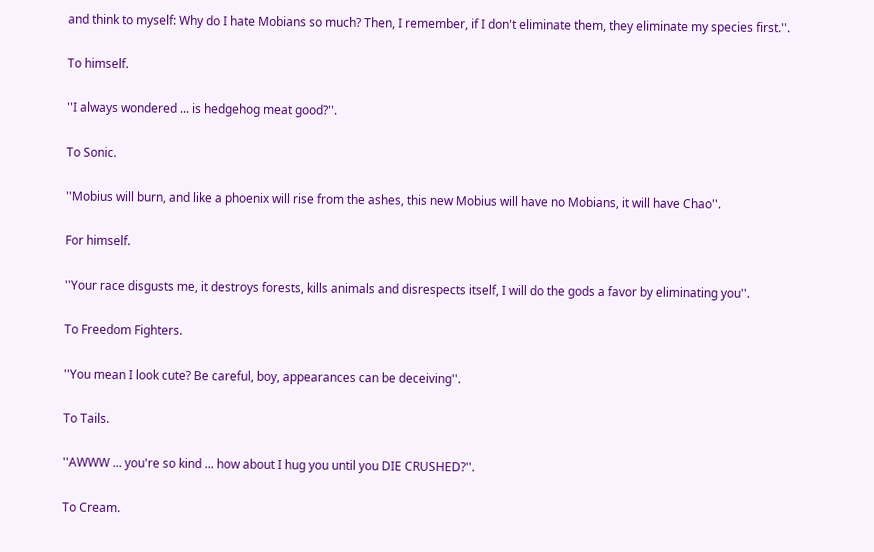and think to myself: Why do I hate Mobians so much? Then, I remember, if I don't eliminate them, they eliminate my species first.''.

To himself.

''I always wondered ... is hedgehog meat good?''.

To Sonic.

''Mobius will burn, and like a phoenix will rise from the ashes, this new Mobius will have no Mobians, it will have Chao''.

For himself.

''Your race disgusts me, it destroys forests, kills animals and disrespects itself, I will do the gods a favor by eliminating you''.

To Freedom Fighters.

''You mean I look cute? Be careful, boy, appearances can be deceiving''.

To Tails.

''AWWW ... you're so kind ... how about I hug you until you DIE CRUSHED?''.

To Cream.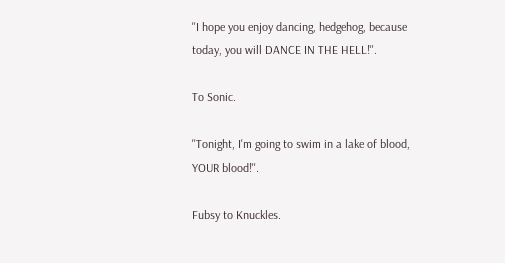''I hope you enjoy dancing, hedgehog, because today, you will DANCE IN THE HELL!''.

To Sonic.

''Tonight, I'm going to swim in a lake of blood, YOUR blood!''.

Fubsy to Knuckles.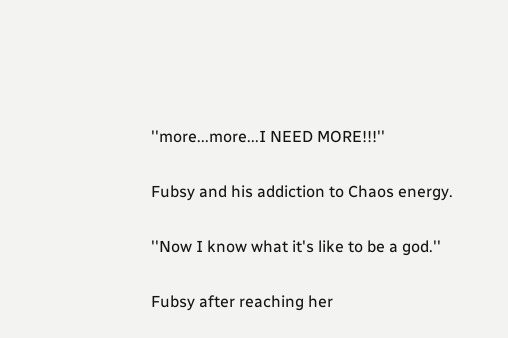''more...more...I NEED MORE!!!''

Fubsy and his addiction to Chaos energy.

''Now I know what it's like to be a god.''

Fubsy after reaching her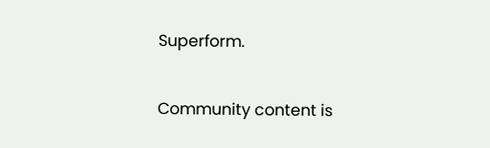Superform.

Community content is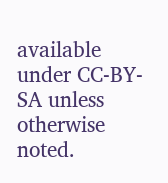available under CC-BY-SA unless otherwise noted.